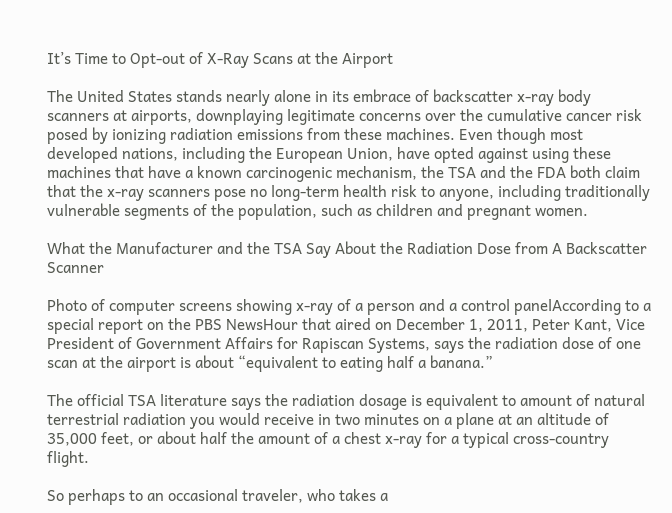It’s Time to Opt-out of X-Ray Scans at the Airport

The United States stands nearly alone in its embrace of backscatter x-ray body scanners at airports, downplaying legitimate concerns over the cumulative cancer risk posed by ionizing radiation emissions from these machines. Even though most developed nations, including the European Union, have opted against using these machines that have a known carcinogenic mechanism, the TSA and the FDA both claim that the x-ray scanners pose no long-term health risk to anyone, including traditionally vulnerable segments of the population, such as children and pregnant women.

What the Manufacturer and the TSA Say About the Radiation Dose from A Backscatter Scanner

Photo of computer screens showing x-ray of a person and a control panelAccording to a special report on the PBS NewsHour that aired on December 1, 2011, Peter Kant, Vice President of Government Affairs for Rapiscan Systems, says the radiation dose of one scan at the airport is about “equivalent to eating half a banana.”

The official TSA literature says the radiation dosage is equivalent to amount of natural terrestrial radiation you would receive in two minutes on a plane at an altitude of 35,000 feet, or about half the amount of a chest x-ray for a typical cross-country flight.

So perhaps to an occasional traveler, who takes a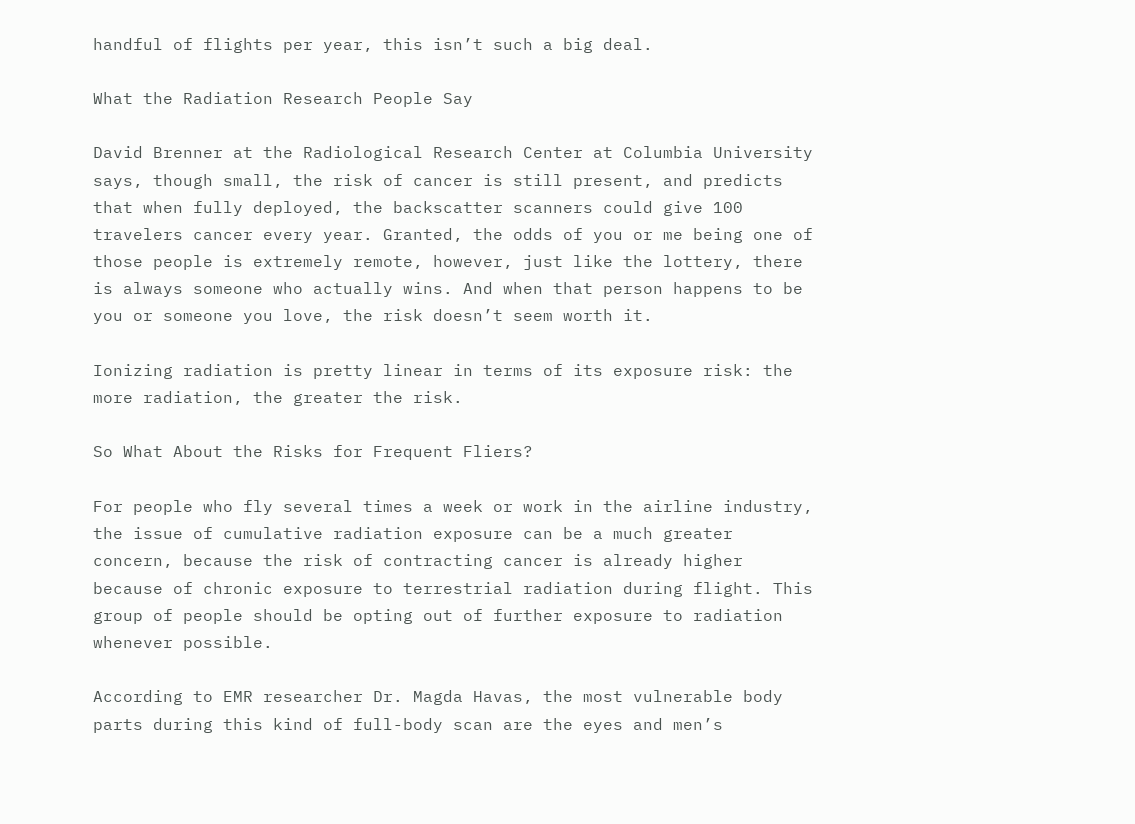handful of flights per year, this isn’t such a big deal.

What the Radiation Research People Say

David Brenner at the Radiological Research Center at Columbia University says, though small, the risk of cancer is still present, and predicts that when fully deployed, the backscatter scanners could give 100 travelers cancer every year. Granted, the odds of you or me being one of those people is extremely remote, however, just like the lottery, there is always someone who actually wins. And when that person happens to be you or someone you love, the risk doesn’t seem worth it.

Ionizing radiation is pretty linear in terms of its exposure risk: the more radiation, the greater the risk.

So What About the Risks for Frequent Fliers?

For people who fly several times a week or work in the airline industry, the issue of cumulative radiation exposure can be a much greater concern, because the risk of contracting cancer is already higher because of chronic exposure to terrestrial radiation during flight. This group of people should be opting out of further exposure to radiation whenever possible.

According to EMR researcher Dr. Magda Havas, the most vulnerable body parts during this kind of full-body scan are the eyes and men’s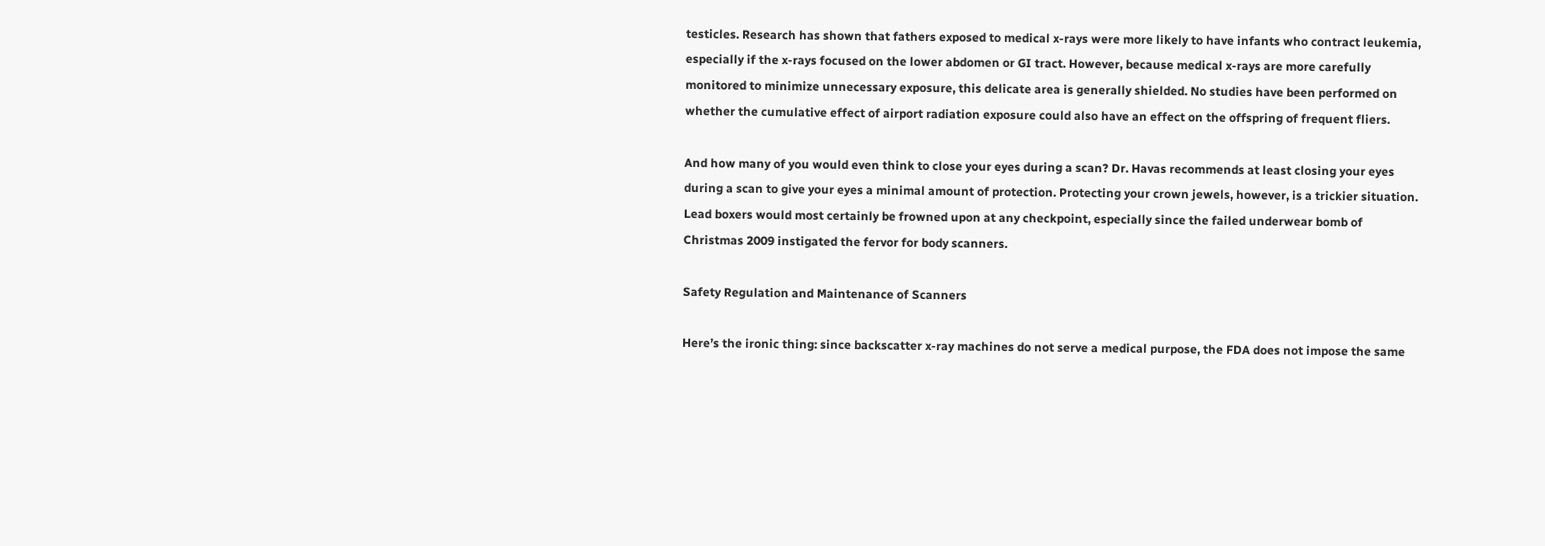testicles. Research has shown that fathers exposed to medical x-rays were more likely to have infants who contract leukemia, especially if the x-rays focused on the lower abdomen or GI tract. However, because medical x-rays are more carefully monitored to minimize unnecessary exposure, this delicate area is generally shielded. No studies have been performed on whether the cumulative effect of airport radiation exposure could also have an effect on the offspring of frequent fliers.

And how many of you would even think to close your eyes during a scan? Dr. Havas recommends at least closing your eyes during a scan to give your eyes a minimal amount of protection. Protecting your crown jewels, however, is a trickier situation. Lead boxers would most certainly be frowned upon at any checkpoint, especially since the failed underwear bomb of Christmas 2009 instigated the fervor for body scanners.

Safety Regulation and Maintenance of Scanners

Here’s the ironic thing: since backscatter x-ray machines do not serve a medical purpose, the FDA does not impose the same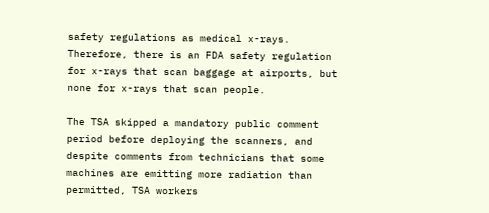safety regulations as medical x-rays. Therefore, there is an FDA safety regulation for x-rays that scan baggage at airports, but none for x-rays that scan people.

The TSA skipped a mandatory public comment period before deploying the scanners, and despite comments from technicians that some machines are emitting more radiation than permitted, TSA workers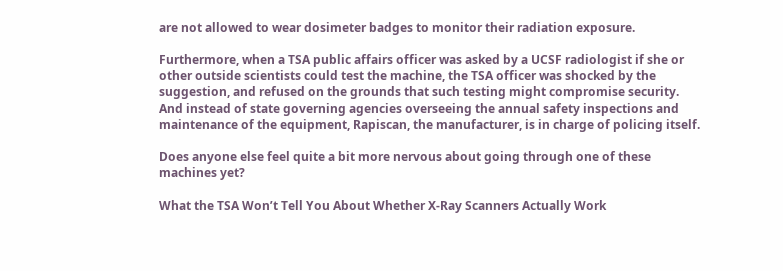are not allowed to wear dosimeter badges to monitor their radiation exposure.

Furthermore, when a TSA public affairs officer was asked by a UCSF radiologist if she or other outside scientists could test the machine, the TSA officer was shocked by the suggestion, and refused on the grounds that such testing might compromise security. And instead of state governing agencies overseeing the annual safety inspections and maintenance of the equipment, Rapiscan, the manufacturer, is in charge of policing itself.

Does anyone else feel quite a bit more nervous about going through one of these machines yet?

What the TSA Won’t Tell You About Whether X-Ray Scanners Actually Work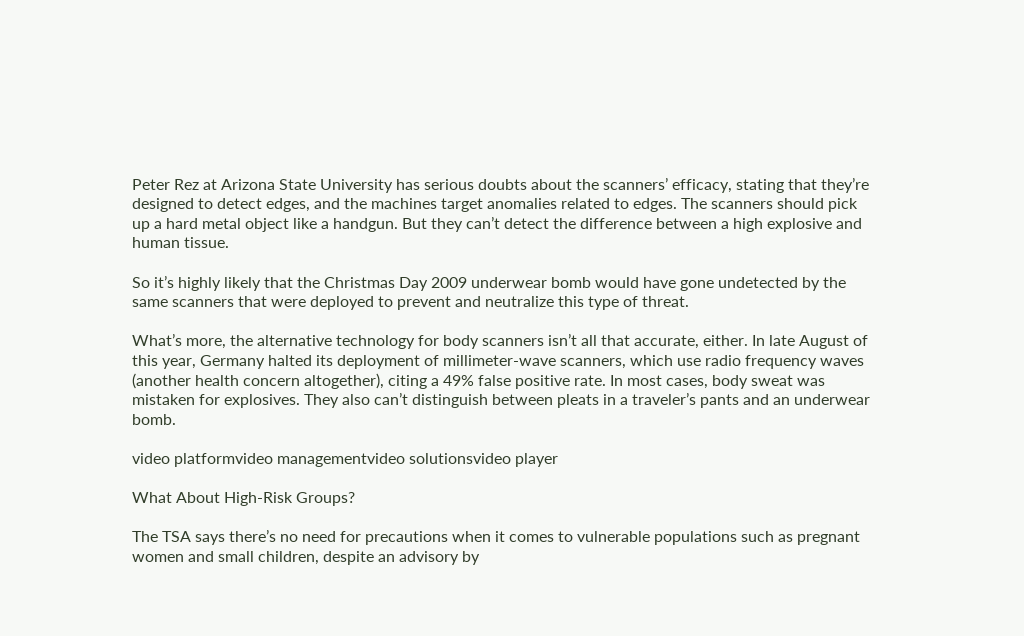Peter Rez at Arizona State University has serious doubts about the scanners’ efficacy, stating that they’re designed to detect edges, and the machines target anomalies related to edges. The scanners should pick up a hard metal object like a handgun. But they can’t detect the difference between a high explosive and human tissue.

So it’s highly likely that the Christmas Day 2009 underwear bomb would have gone undetected by the same scanners that were deployed to prevent and neutralize this type of threat.

What’s more, the alternative technology for body scanners isn’t all that accurate, either. In late August of this year, Germany halted its deployment of millimeter-wave scanners, which use radio frequency waves (another health concern altogether), citing a 49% false positive rate. In most cases, body sweat was mistaken for explosives. They also can’t distinguish between pleats in a traveler’s pants and an underwear bomb.

video platformvideo managementvideo solutionsvideo player

What About High-Risk Groups?

The TSA says there’s no need for precautions when it comes to vulnerable populations such as pregnant women and small children, despite an advisory by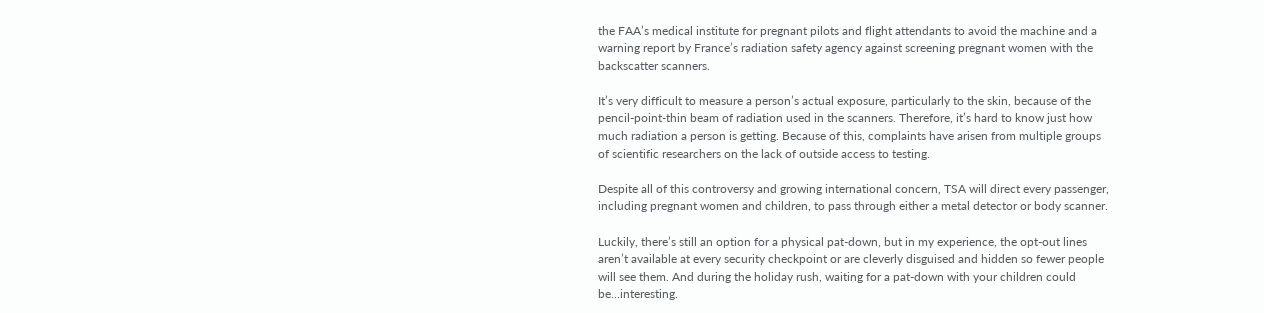the FAA’s medical institute for pregnant pilots and flight attendants to avoid the machine and a warning report by France’s radiation safety agency against screening pregnant women with the backscatter scanners.

It’s very difficult to measure a person’s actual exposure, particularly to the skin, because of the pencil-point-thin beam of radiation used in the scanners. Therefore, it’s hard to know just how much radiation a person is getting. Because of this, complaints have arisen from multiple groups of scientific researchers on the lack of outside access to testing.

Despite all of this controversy and growing international concern, TSA will direct every passenger, including pregnant women and children, to pass through either a metal detector or body scanner.

Luckily, there’s still an option for a physical pat-down, but in my experience, the opt-out lines aren’t available at every security checkpoint or are cleverly disguised and hidden so fewer people will see them. And during the holiday rush, waiting for a pat-down with your children could be…interesting.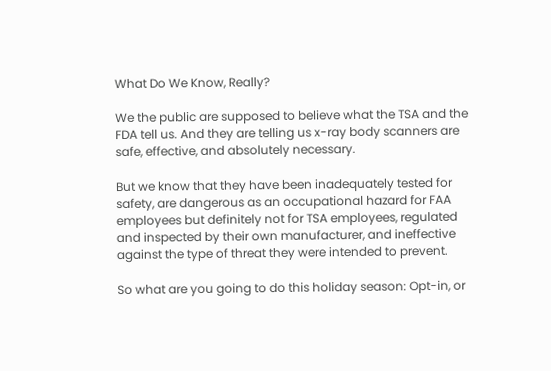What Do We Know, Really?

We the public are supposed to believe what the TSA and the FDA tell us. And they are telling us x-ray body scanners are safe, effective, and absolutely necessary.

But we know that they have been inadequately tested for safety, are dangerous as an occupational hazard for FAA employees but definitely not for TSA employees, regulated and inspected by their own manufacturer, and ineffective against the type of threat they were intended to prevent.

So what are you going to do this holiday season: Opt-in, or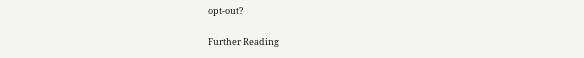opt-out?

Further Reading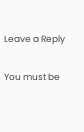Leave a Reply

You must be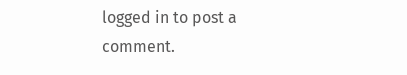logged in to post a comment.